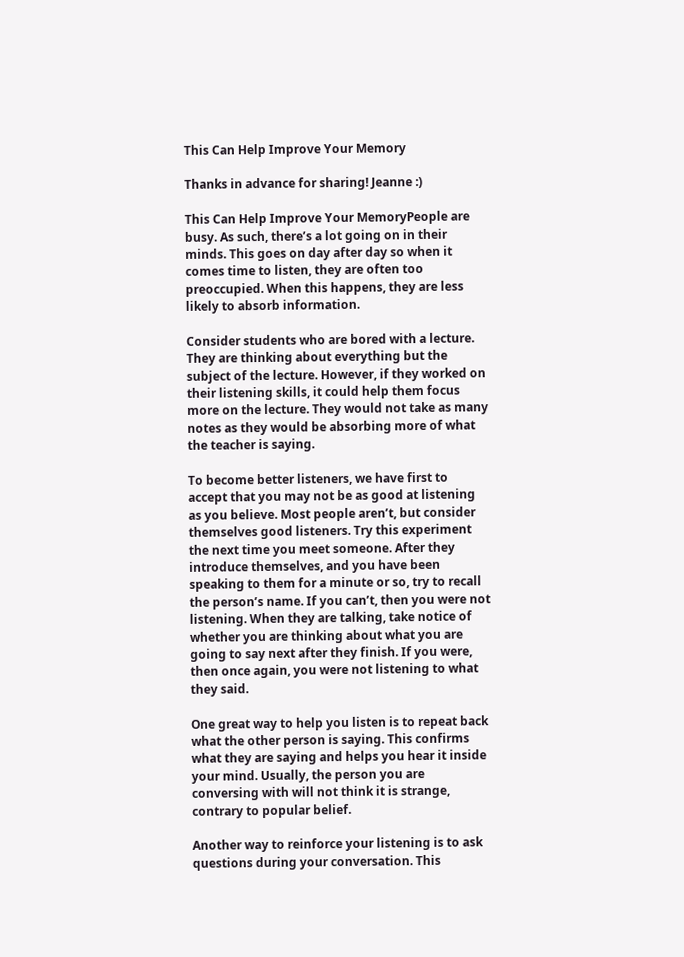This Can Help Improve Your Memory

Thanks in advance for sharing! Jeanne :)

This Can Help Improve Your MemoryPeople are busy. As such, there’s a lot going on in their minds. This goes on day after day so when it comes time to listen, they are often too preoccupied. When this happens, they are less likely to absorb information.

Consider students who are bored with a lecture. They are thinking about everything but the subject of the lecture. However, if they worked on their listening skills, it could help them focus more on the lecture. They would not take as many notes as they would be absorbing more of what the teacher is saying.

To become better listeners, we have first to accept that you may not be as good at listening as you believe. Most people aren’t, but consider themselves good listeners. Try this experiment the next time you meet someone. After they introduce themselves, and you have been speaking to them for a minute or so, try to recall the person’s name. If you can’t, then you were not listening. When they are talking, take notice of whether you are thinking about what you are going to say next after they finish. If you were, then once again, you were not listening to what they said.

One great way to help you listen is to repeat back what the other person is saying. This confirms what they are saying and helps you hear it inside your mind. Usually, the person you are conversing with will not think it is strange, contrary to popular belief.

Another way to reinforce your listening is to ask questions during your conversation. This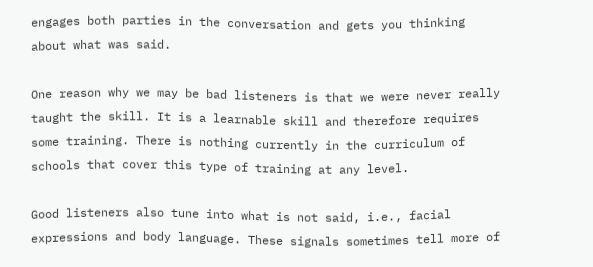engages both parties in the conversation and gets you thinking about what was said.

One reason why we may be bad listeners is that we were never really taught the skill. It is a learnable skill and therefore requires some training. There is nothing currently in the curriculum of schools that cover this type of training at any level.

Good listeners also tune into what is not said, i.e., facial expressions and body language. These signals sometimes tell more of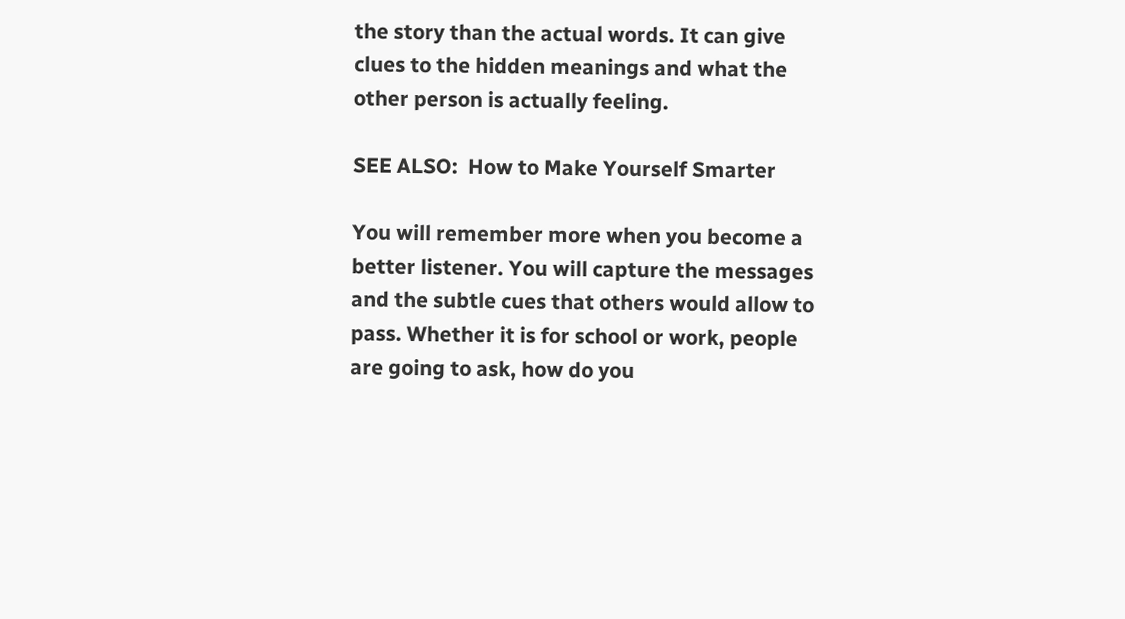the story than the actual words. It can give clues to the hidden meanings and what the other person is actually feeling.

SEE ALSO:  How to Make Yourself Smarter

You will remember more when you become a better listener. You will capture the messages and the subtle cues that others would allow to pass. Whether it is for school or work, people are going to ask, how do you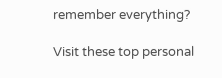remember everything?

Visit these top personal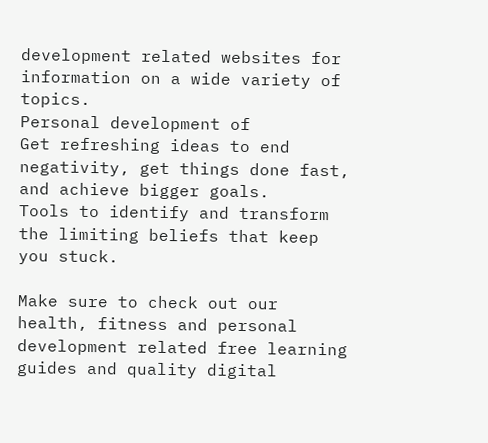development related websites for information on a wide variety of topics.
Personal development of
Get refreshing ideas to end negativity, get things done fast, and achieve bigger goals.
Tools to identify and transform the limiting beliefs that keep you stuck.

Make sure to check out our health, fitness and personal development related free learning guides and quality digital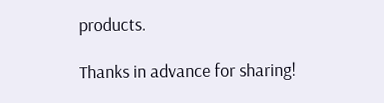products.

Thanks in advance for sharing!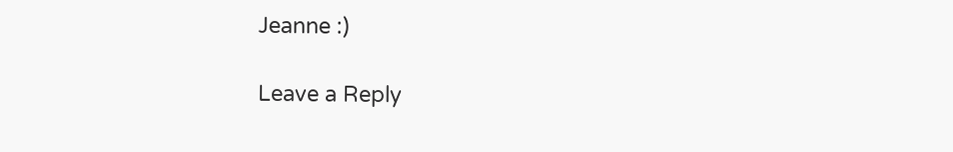Jeanne :)

Leave a Reply